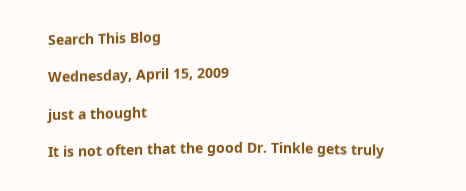Search This Blog

Wednesday, April 15, 2009

just a thought

It is not often that the good Dr. Tinkle gets truly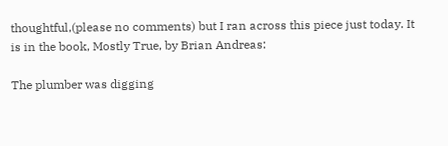thoughtful,(please no comments) but I ran across this piece just today. It is in the book, Mostly True, by Brian Andreas:

The plumber was digging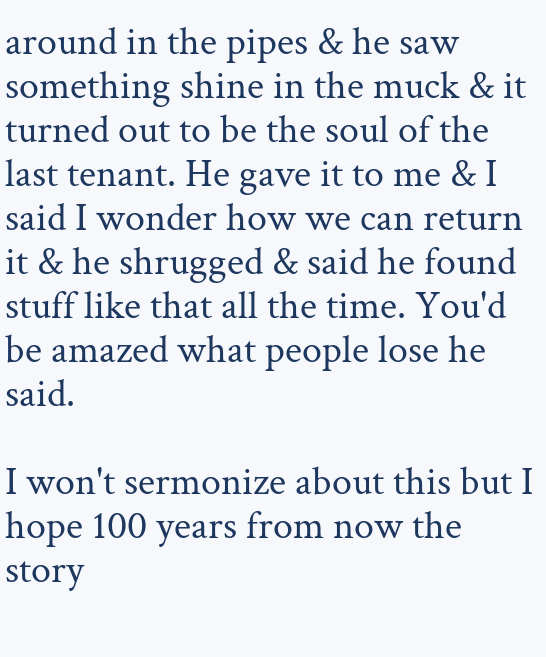around in the pipes & he saw something shine in the muck & it turned out to be the soul of the last tenant. He gave it to me & I said I wonder how we can return it & he shrugged & said he found stuff like that all the time. You'd be amazed what people lose he said.

I won't sermonize about this but I hope 100 years from now the story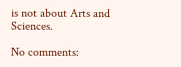is not about Arts and Sciences.

No comments: